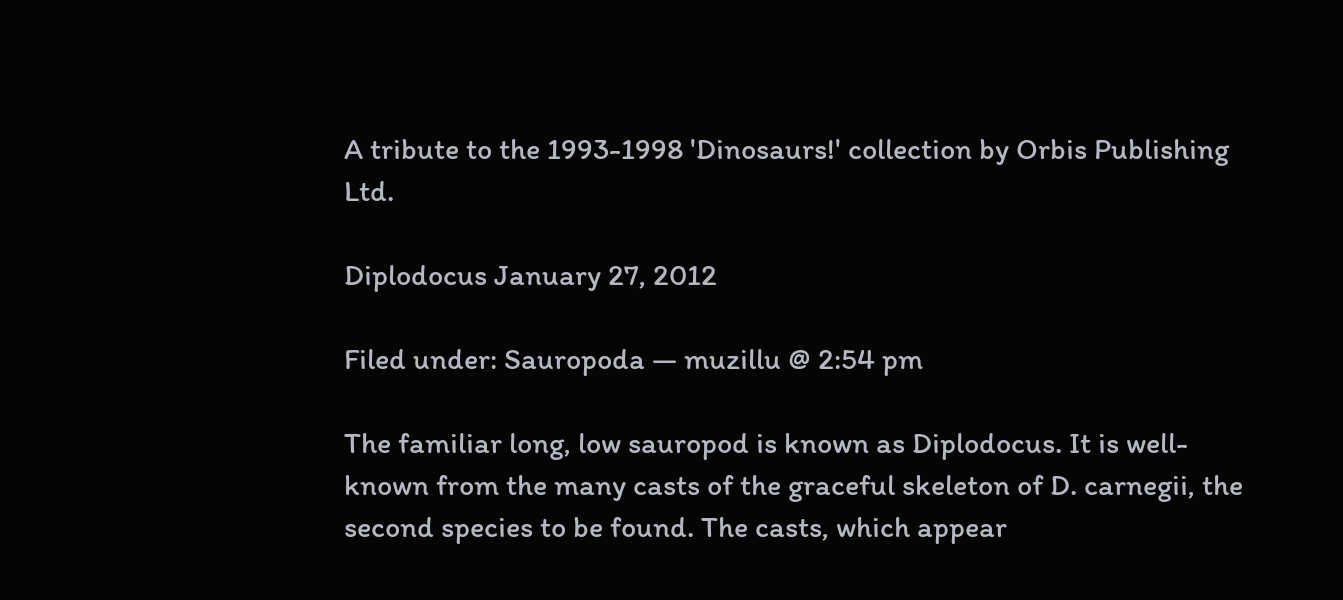A tribute to the 1993-1998 'Dinosaurs!' collection by Orbis Publishing Ltd.

Diplodocus January 27, 2012

Filed under: Sauropoda — muzillu @ 2:54 pm

The familiar long, low sauropod is known as Diplodocus. It is well-known from the many casts of the graceful skeleton of D. carnegii, the second species to be found. The casts, which appear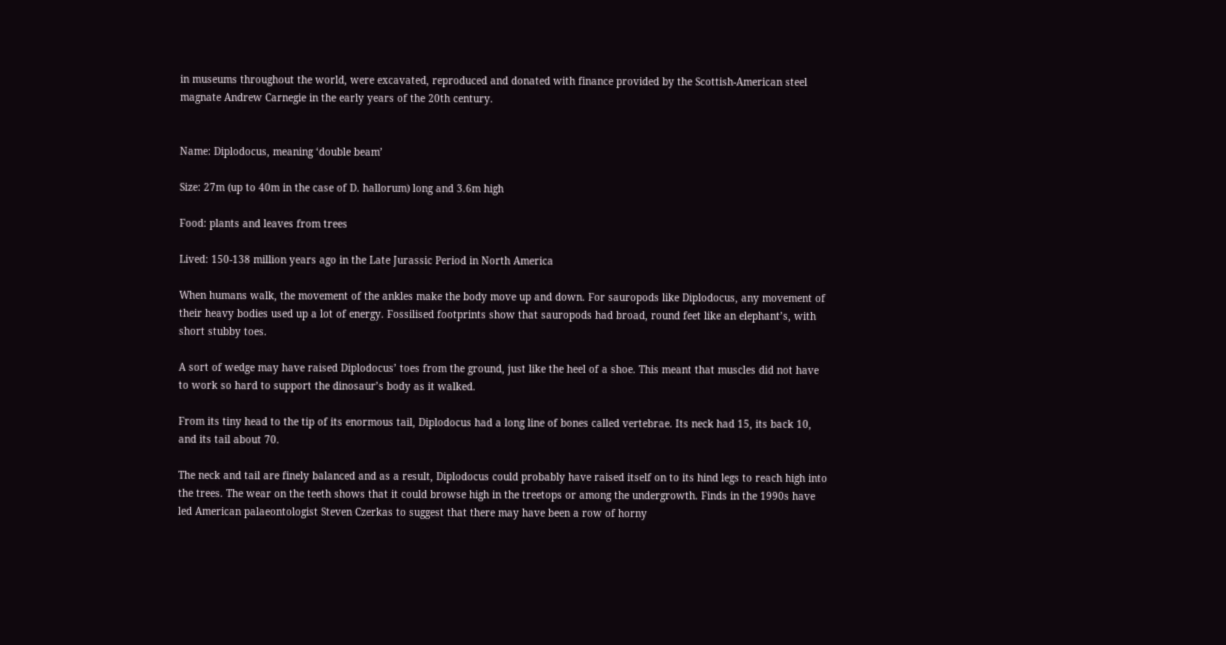in museums throughout the world, were excavated, reproduced and donated with finance provided by the Scottish-American steel magnate Andrew Carnegie in the early years of the 20th century.


Name: Diplodocus, meaning ‘double beam’

Size: 27m (up to 40m in the case of D. hallorum) long and 3.6m high

Food: plants and leaves from trees

Lived: 150-138 million years ago in the Late Jurassic Period in North America

When humans walk, the movement of the ankles make the body move up and down. For sauropods like Diplodocus, any movement of their heavy bodies used up a lot of energy. Fossilised footprints show that sauropods had broad, round feet like an elephant’s, with short stubby toes.

A sort of wedge may have raised Diplodocus’ toes from the ground, just like the heel of a shoe. This meant that muscles did not have to work so hard to support the dinosaur’s body as it walked.

From its tiny head to the tip of its enormous tail, Diplodocus had a long line of bones called vertebrae. Its neck had 15, its back 10, and its tail about 70.

The neck and tail are finely balanced and as a result, Diplodocus could probably have raised itself on to its hind legs to reach high into the trees. The wear on the teeth shows that it could browse high in the treetops or among the undergrowth. Finds in the 1990s have led American palaeontologist Steven Czerkas to suggest that there may have been a row of horny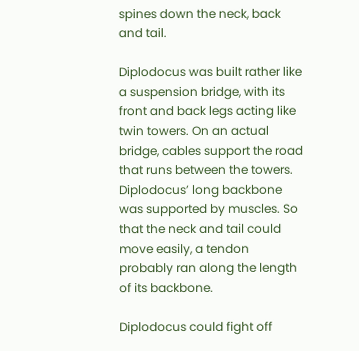spines down the neck, back and tail.

Diplodocus was built rather like a suspension bridge, with its front and back legs acting like twin towers. On an actual bridge, cables support the road that runs between the towers. Diplodocus’ long backbone was supported by muscles. So that the neck and tail could move easily, a tendon probably ran along the length of its backbone.

Diplodocus could fight off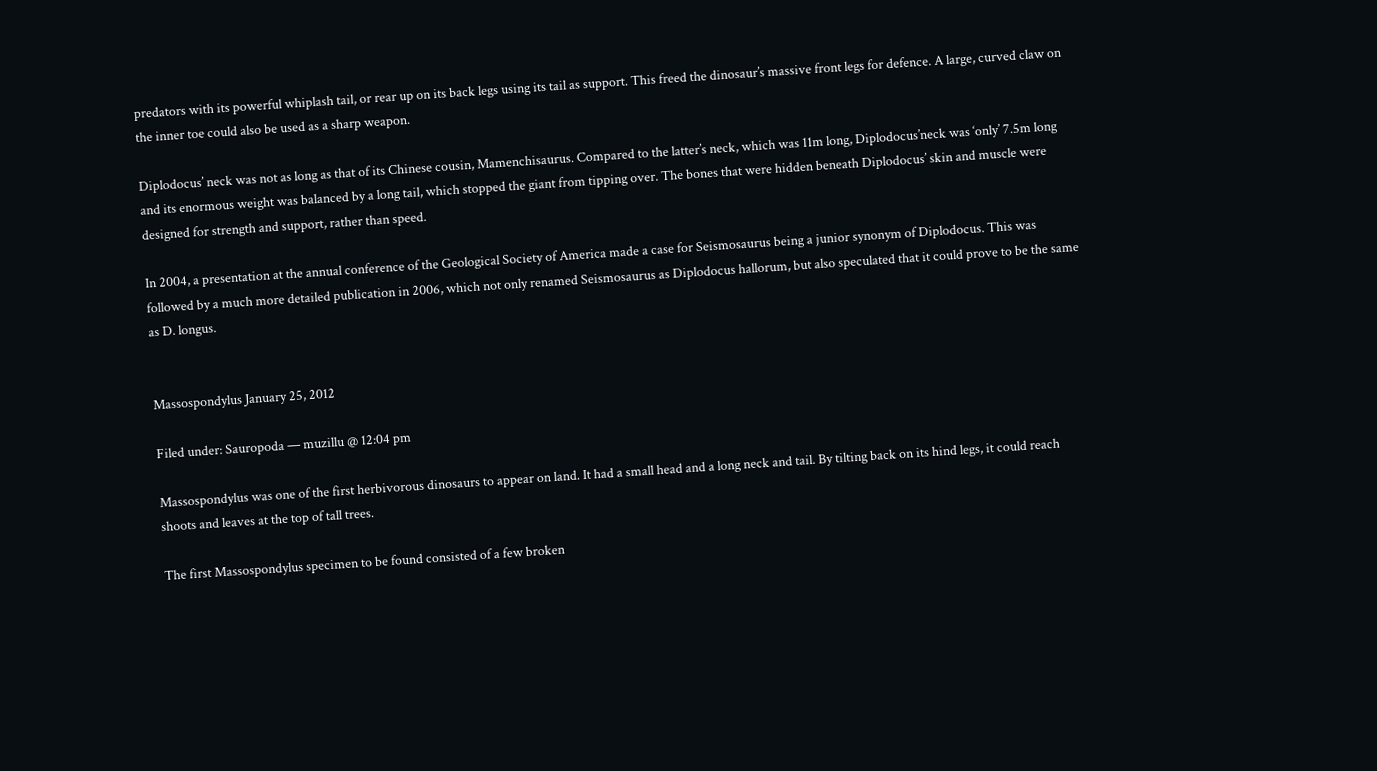predators with its powerful whiplash tail, or rear up on its back legs using its tail as support. This freed the dinosaur’s massive front legs for defence. A large, curved claw on the inner toe could also be used as a sharp weapon.

Diplodocus’ neck was not as long as that of its Chinese cousin, Mamenchisaurus. Compared to the latter’s neck, which was 11m long, Diplodocus’neck was ‘only’ 7.5m long and its enormous weight was balanced by a long tail, which stopped the giant from tipping over. The bones that were hidden beneath Diplodocus’ skin and muscle were designed for strength and support, rather than speed.

In 2004, a presentation at the annual conference of the Geological Society of America made a case for Seismosaurus being a junior synonym of Diplodocus. This was followed by a much more detailed publication in 2006, which not only renamed Seismosaurus as Diplodocus hallorum, but also speculated that it could prove to be the same as D. longus.


Massospondylus January 25, 2012

Filed under: Sauropoda — muzillu @ 12:04 pm

Massospondylus was one of the first herbivorous dinosaurs to appear on land. It had a small head and a long neck and tail. By tilting back on its hind legs, it could reach shoots and leaves at the top of tall trees.

The first Massospondylus specimen to be found consisted of a few broken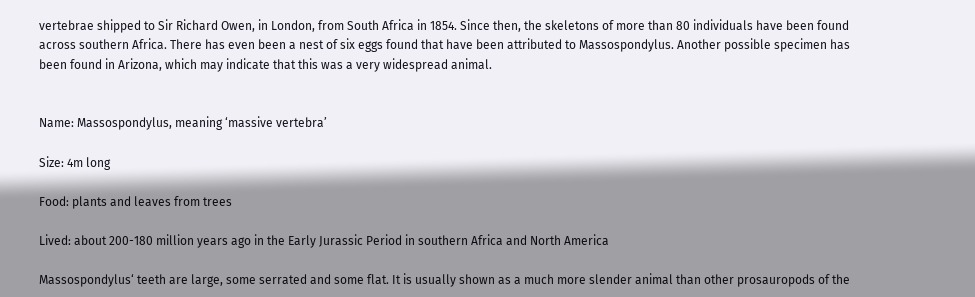vertebrae shipped to Sir Richard Owen, in London, from South Africa in 1854. Since then, the skeletons of more than 80 individuals have been found across southern Africa. There has even been a nest of six eggs found that have been attributed to Massospondylus. Another possible specimen has been found in Arizona, which may indicate that this was a very widespread animal.


Name: Massospondylus, meaning ‘massive vertebra’

Size: 4m long

Food: plants and leaves from trees

Lived: about 200-180 million years ago in the Early Jurassic Period in southern Africa and North America

Massospondylus‘ teeth are large, some serrated and some flat. It is usually shown as a much more slender animal than other prosauropods of the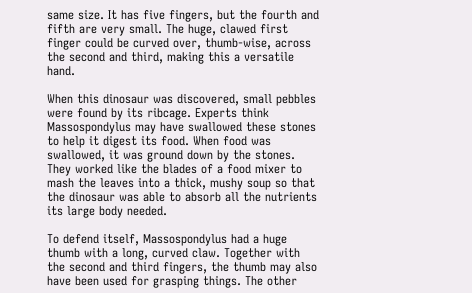same size. It has five fingers, but the fourth and fifth are very small. The huge, clawed first finger could be curved over, thumb-wise, across the second and third, making this a versatile hand.

When this dinosaur was discovered, small pebbles were found by its ribcage. Experts think Massospondylus may have swallowed these stones to help it digest its food. When food was swallowed, it was ground down by the stones. They worked like the blades of a food mixer to mash the leaves into a thick, mushy soup so that the dinosaur was able to absorb all the nutrients its large body needed.

To defend itself, Massospondylus had a huge thumb with a long, curved claw. Together with the second and third fingers, the thumb may also have been used for grasping things. The other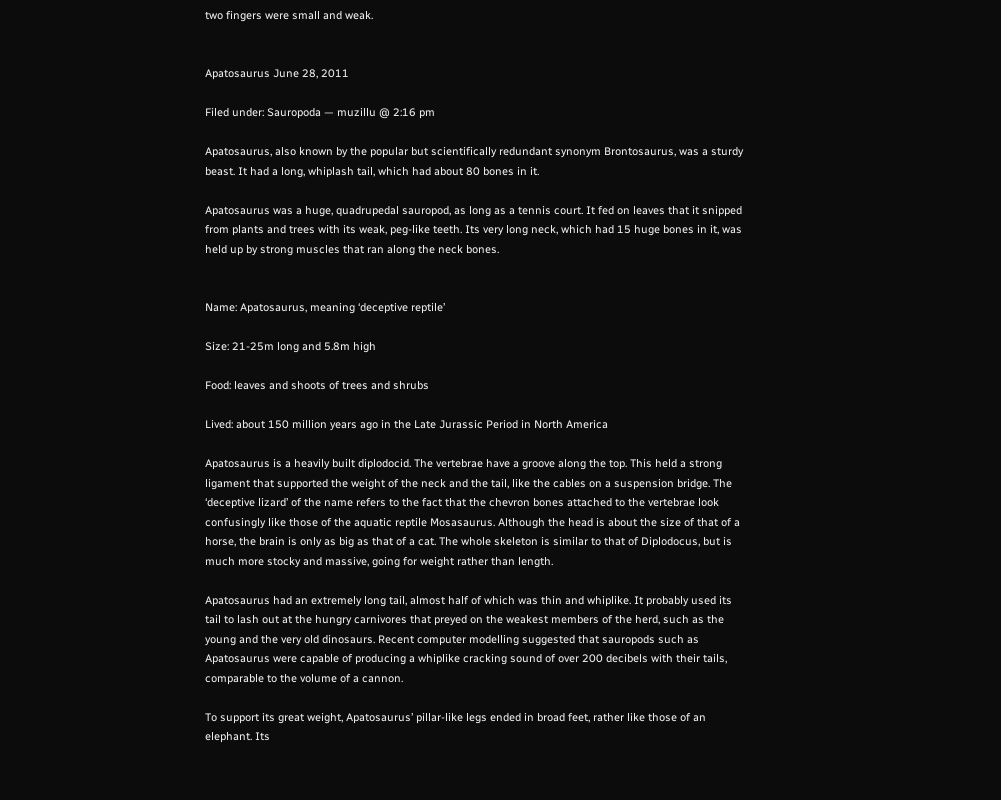two fingers were small and weak.


Apatosaurus June 28, 2011

Filed under: Sauropoda — muzillu @ 2:16 pm

Apatosaurus, also known by the popular but scientifically redundant synonym Brontosaurus, was a sturdy beast. It had a long, whiplash tail, which had about 80 bones in it.

Apatosaurus was a huge, quadrupedal sauropod, as long as a tennis court. It fed on leaves that it snipped from plants and trees with its weak, peg-like teeth. Its very long neck, which had 15 huge bones in it, was held up by strong muscles that ran along the neck bones.


Name: Apatosaurus, meaning ‘deceptive reptile’

Size: 21-25m long and 5.8m high

Food: leaves and shoots of trees and shrubs

Lived: about 150 million years ago in the Late Jurassic Period in North America

Apatosaurus is a heavily built diplodocid. The vertebrae have a groove along the top. This held a strong ligament that supported the weight of the neck and the tail, like the cables on a suspension bridge. The ‘deceptive lizard’ of the name refers to the fact that the chevron bones attached to the vertebrae look confusingly like those of the aquatic reptile Mosasaurus. Although the head is about the size of that of a horse, the brain is only as big as that of a cat. The whole skeleton is similar to that of Diplodocus, but is much more stocky and massive, going for weight rather than length.

Apatosaurus had an extremely long tail, almost half of which was thin and whiplike. It probably used its tail to lash out at the hungry carnivores that preyed on the weakest members of the herd, such as the young and the very old dinosaurs. Recent computer modelling suggested that sauropods such as Apatosaurus were capable of producing a whiplike cracking sound of over 200 decibels with their tails, comparable to the volume of a cannon.

To support its great weight, Apatosaurus’ pillar-like legs ended in broad feet, rather like those of an elephant. Its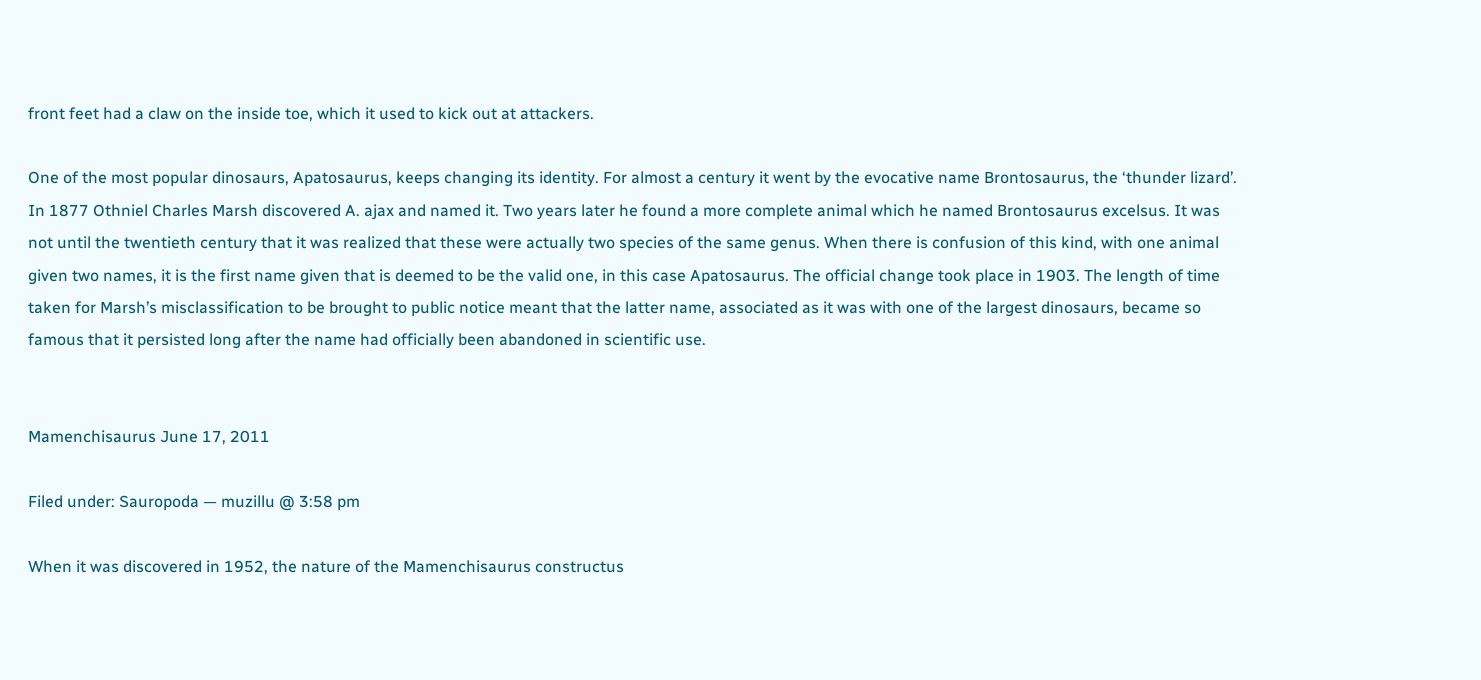front feet had a claw on the inside toe, which it used to kick out at attackers.

One of the most popular dinosaurs, Apatosaurus, keeps changing its identity. For almost a century it went by the evocative name Brontosaurus, the ‘thunder lizard’. In 1877 Othniel Charles Marsh discovered A. ajax and named it. Two years later he found a more complete animal which he named Brontosaurus excelsus. It was not until the twentieth century that it was realized that these were actually two species of the same genus. When there is confusion of this kind, with one animal given two names, it is the first name given that is deemed to be the valid one, in this case Apatosaurus. The official change took place in 1903. The length of time taken for Marsh’s misclassification to be brought to public notice meant that the latter name, associated as it was with one of the largest dinosaurs, became so famous that it persisted long after the name had officially been abandoned in scientific use.


Mamenchisaurus June 17, 2011

Filed under: Sauropoda — muzillu @ 3:58 pm

When it was discovered in 1952, the nature of the Mamenchisaurus constructus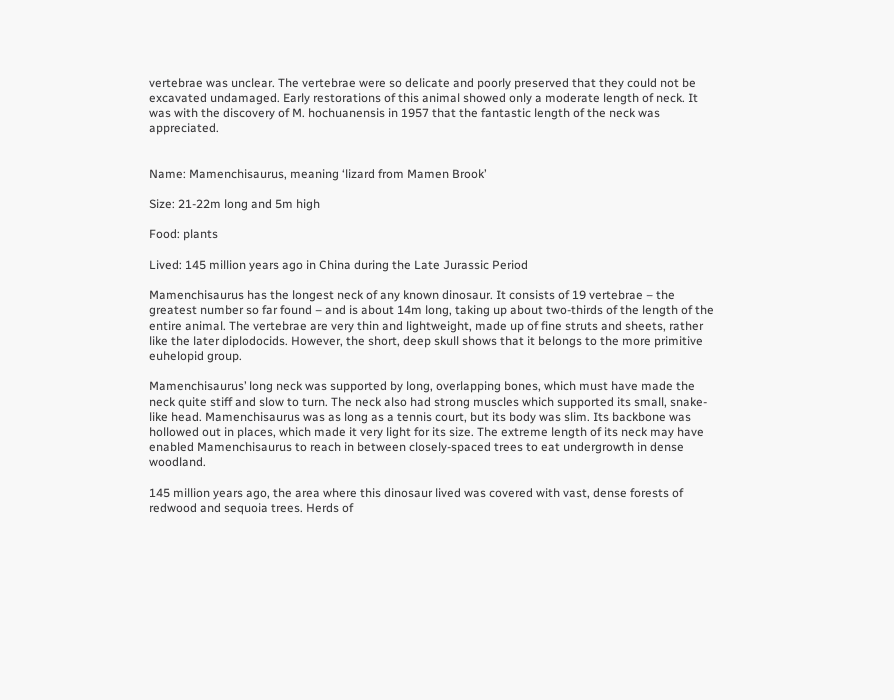vertebrae was unclear. The vertebrae were so delicate and poorly preserved that they could not be excavated undamaged. Early restorations of this animal showed only a moderate length of neck. It was with the discovery of M. hochuanensis in 1957 that the fantastic length of the neck was appreciated.


Name: Mamenchisaurus, meaning ‘lizard from Mamen Brook’

Size: 21-22m long and 5m high

Food: plants

Lived: 145 million years ago in China during the Late Jurassic Period

Mamenchisaurus has the longest neck of any known dinosaur. It consists of 19 vertebrae – the greatest number so far found – and is about 14m long, taking up about two-thirds of the length of the entire animal. The vertebrae are very thin and lightweight, made up of fine struts and sheets, rather like the later diplodocids. However, the short, deep skull shows that it belongs to the more primitive euhelopid group.

Mamenchisaurus’ long neck was supported by long, overlapping bones, which must have made the neck quite stiff and slow to turn. The neck also had strong muscles which supported its small, snake-like head. Mamenchisaurus was as long as a tennis court, but its body was slim. Its backbone was hollowed out in places, which made it very light for its size. The extreme length of its neck may have enabled Mamenchisaurus to reach in between closely-spaced trees to eat undergrowth in dense woodland.

145 million years ago, the area where this dinosaur lived was covered with vast, dense forests of redwood and sequoia trees. Herds of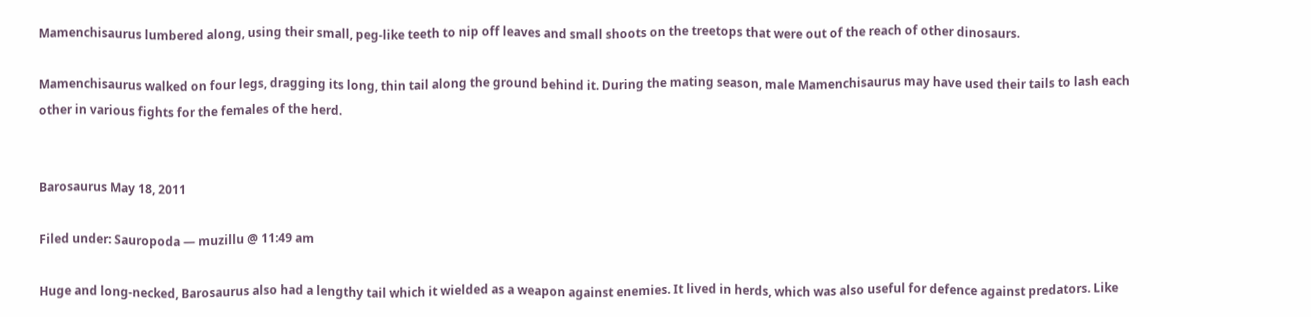Mamenchisaurus lumbered along, using their small, peg-like teeth to nip off leaves and small shoots on the treetops that were out of the reach of other dinosaurs.

Mamenchisaurus walked on four legs, dragging its long, thin tail along the ground behind it. During the mating season, male Mamenchisaurus may have used their tails to lash each other in various fights for the females of the herd.


Barosaurus May 18, 2011

Filed under: Sauropoda — muzillu @ 11:49 am

Huge and long-necked, Barosaurus also had a lengthy tail which it wielded as a weapon against enemies. It lived in herds, which was also useful for defence against predators. Like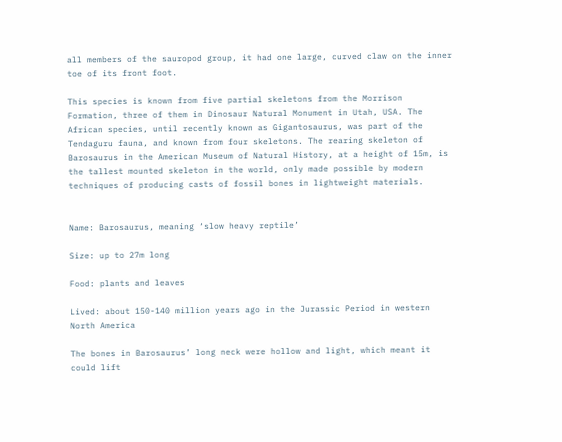all members of the sauropod group, it had one large, curved claw on the inner toe of its front foot.

This species is known from five partial skeletons from the Morrison Formation, three of them in Dinosaur Natural Monument in Utah, USA. The African species, until recently known as Gigantosaurus, was part of the Tendaguru fauna, and known from four skeletons. The rearing skeleton of Barosaurus in the American Museum of Natural History, at a height of 15m, is the tallest mounted skeleton in the world, only made possible by modern techniques of producing casts of fossil bones in lightweight materials.


Name: Barosaurus, meaning ‘slow heavy reptile’

Size: up to 27m long

Food: plants and leaves

Lived: about 150-140 million years ago in the Jurassic Period in western North America

The bones in Barosaurus’ long neck were hollow and light, which meant it could lift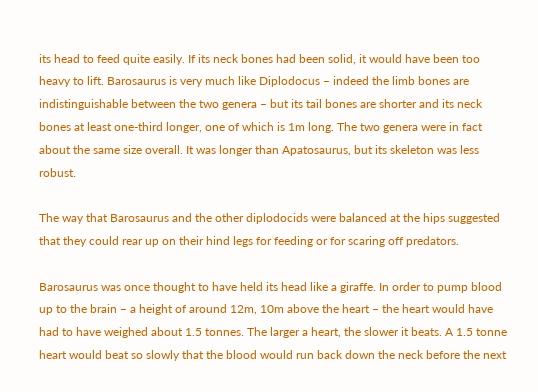its head to feed quite easily. If its neck bones had been solid, it would have been too heavy to lift. Barosaurus is very much like Diplodocus – indeed the limb bones are indistinguishable between the two genera – but its tail bones are shorter and its neck bones at least one-third longer, one of which is 1m long. The two genera were in fact about the same size overall. It was longer than Apatosaurus, but its skeleton was less robust.

The way that Barosaurus and the other diplodocids were balanced at the hips suggested that they could rear up on their hind legs for feeding or for scaring off predators.

Barosaurus was once thought to have held its head like a giraffe. In order to pump blood up to the brain – a height of around 12m, 10m above the heart – the heart would have had to have weighed about 1.5 tonnes. The larger a heart, the slower it beats. A 1.5 tonne heart would beat so slowly that the blood would run back down the neck before the next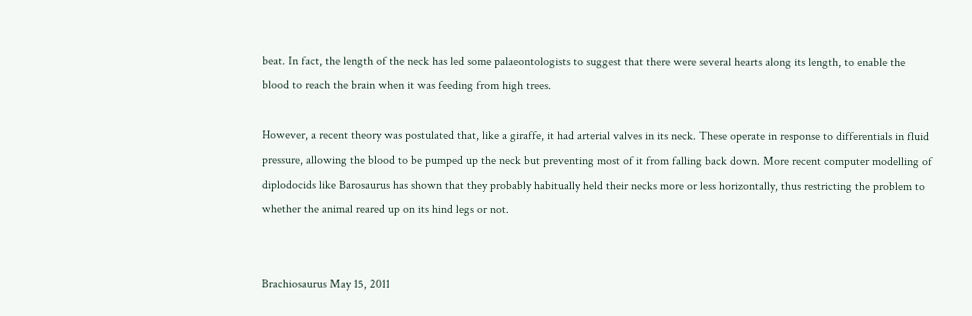beat. In fact, the length of the neck has led some palaeontologists to suggest that there were several hearts along its length, to enable the blood to reach the brain when it was feeding from high trees.

However, a recent theory was postulated that, like a giraffe, it had arterial valves in its neck. These operate in response to differentials in fluid pressure, allowing the blood to be pumped up the neck but preventing most of it from falling back down. More recent computer modelling of diplodocids like Barosaurus has shown that they probably habitually held their necks more or less horizontally, thus restricting the problem to whether the animal reared up on its hind legs or not.


Brachiosaurus May 15, 2011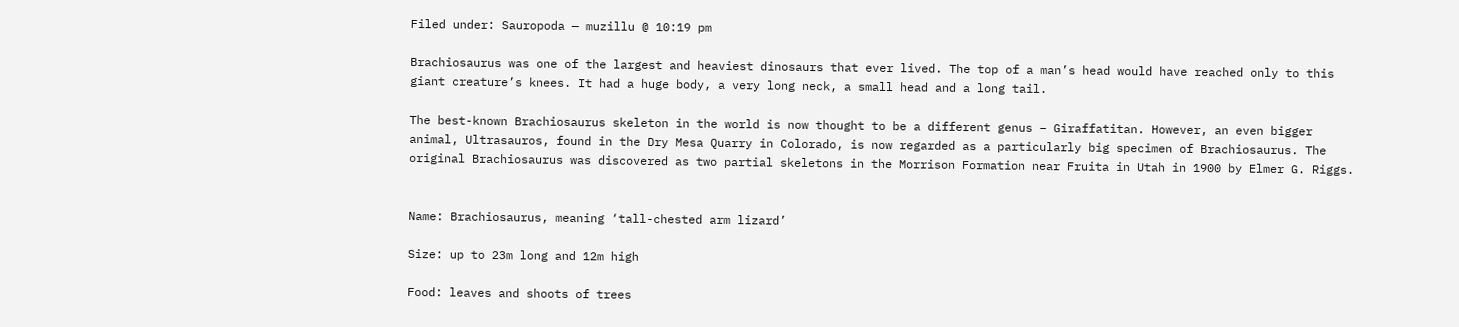Filed under: Sauropoda — muzillu @ 10:19 pm

Brachiosaurus was one of the largest and heaviest dinosaurs that ever lived. The top of a man’s head would have reached only to this giant creature’s knees. It had a huge body, a very long neck, a small head and a long tail.

The best-known Brachiosaurus skeleton in the world is now thought to be a different genus – Giraffatitan. However, an even bigger animal, Ultrasauros, found in the Dry Mesa Quarry in Colorado, is now regarded as a particularly big specimen of Brachiosaurus. The original Brachiosaurus was discovered as two partial skeletons in the Morrison Formation near Fruita in Utah in 1900 by Elmer G. Riggs.


Name: Brachiosaurus, meaning ‘tall-chested arm lizard’

Size: up to 23m long and 12m high

Food: leaves and shoots of trees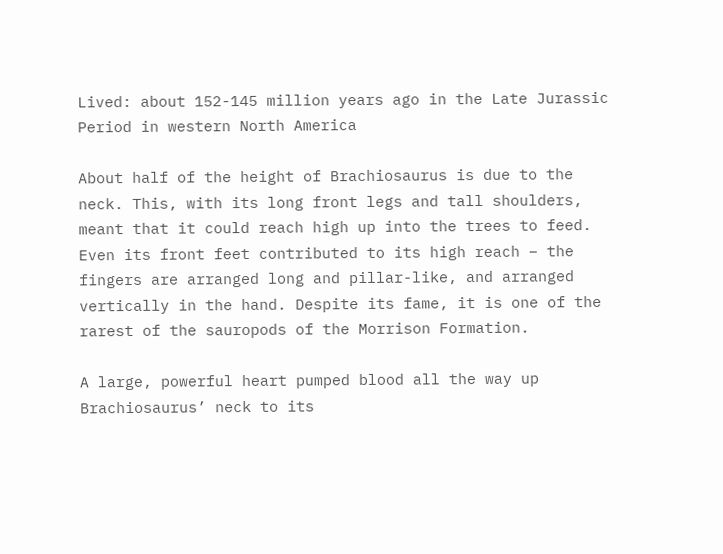Lived: about 152-145 million years ago in the Late Jurassic Period in western North America

About half of the height of Brachiosaurus is due to the neck. This, with its long front legs and tall shoulders, meant that it could reach high up into the trees to feed. Even its front feet contributed to its high reach – the fingers are arranged long and pillar-like, and arranged vertically in the hand. Despite its fame, it is one of the rarest of the sauropods of the Morrison Formation.

A large, powerful heart pumped blood all the way up Brachiosaurus’ neck to its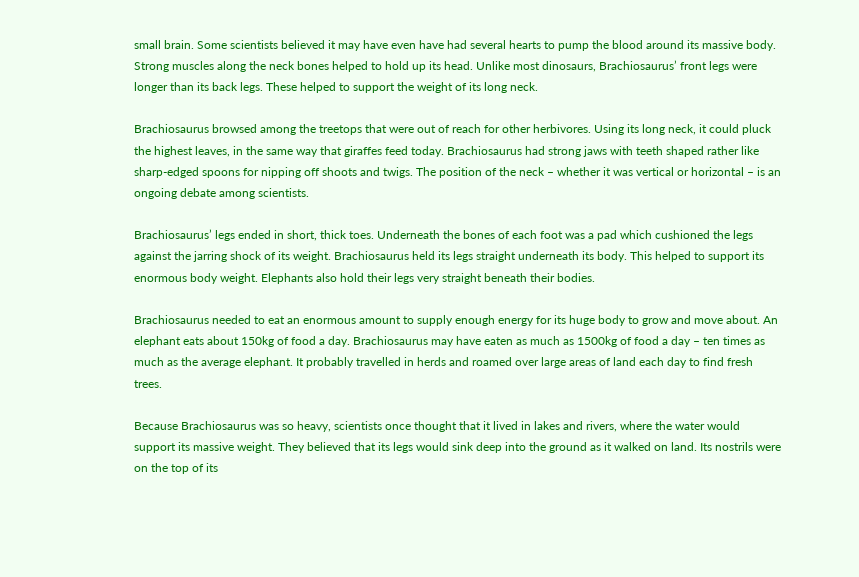small brain. Some scientists believed it may have even have had several hearts to pump the blood around its massive body. Strong muscles along the neck bones helped to hold up its head. Unlike most dinosaurs, Brachiosaurus’ front legs were longer than its back legs. These helped to support the weight of its long neck.

Brachiosaurus browsed among the treetops that were out of reach for other herbivores. Using its long neck, it could pluck the highest leaves, in the same way that giraffes feed today. Brachiosaurus had strong jaws with teeth shaped rather like sharp-edged spoons for nipping off shoots and twigs. The position of the neck – whether it was vertical or horizontal – is an ongoing debate among scientists.

Brachiosaurus’ legs ended in short, thick toes. Underneath the bones of each foot was a pad which cushioned the legs against the jarring shock of its weight. Brachiosaurus held its legs straight underneath its body. This helped to support its enormous body weight. Elephants also hold their legs very straight beneath their bodies.

Brachiosaurus needed to eat an enormous amount to supply enough energy for its huge body to grow and move about. An elephant eats about 150kg of food a day. Brachiosaurus may have eaten as much as 1500kg of food a day – ten times as much as the average elephant. It probably travelled in herds and roamed over large areas of land each day to find fresh trees.

Because Brachiosaurus was so heavy, scientists once thought that it lived in lakes and rivers, where the water would support its massive weight. They believed that its legs would sink deep into the ground as it walked on land. Its nostrils were on the top of its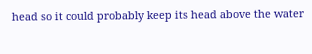head so it could probably keep its head above the water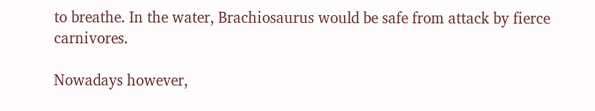to breathe. In the water, Brachiosaurus would be safe from attack by fierce carnivores.

Nowadays however,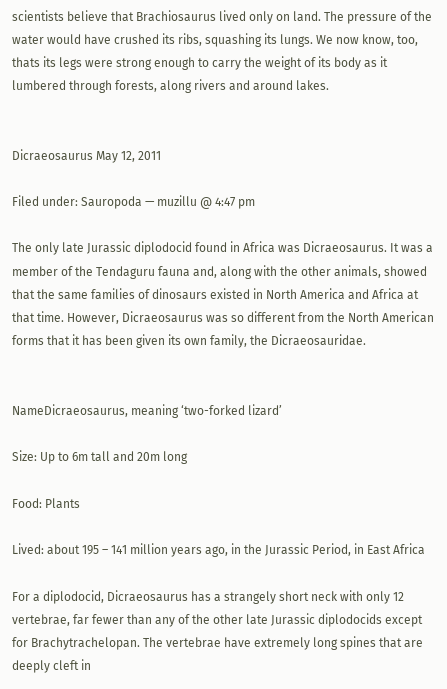scientists believe that Brachiosaurus lived only on land. The pressure of the water would have crushed its ribs, squashing its lungs. We now know, too, thats its legs were strong enough to carry the weight of its body as it lumbered through forests, along rivers and around lakes.


Dicraeosaurus May 12, 2011

Filed under: Sauropoda — muzillu @ 4:47 pm

The only late Jurassic diplodocid found in Africa was Dicraeosaurus. It was a member of the Tendaguru fauna and, along with the other animals, showed that the same families of dinosaurs existed in North America and Africa at that time. However, Dicraeosaurus was so different from the North American forms that it has been given its own family, the Dicraeosauridae.


NameDicraeosaurus, meaning ‘two-forked lizard’

Size: Up to 6m tall and 20m long

Food: Plants

Lived: about 195 – 141 million years ago, in the Jurassic Period, in East Africa

For a diplodocid, Dicraeosaurus has a strangely short neck with only 12 vertebrae, far fewer than any of the other late Jurassic diplodocids except for Brachytrachelopan. The vertebrae have extremely long spines that are deeply cleft in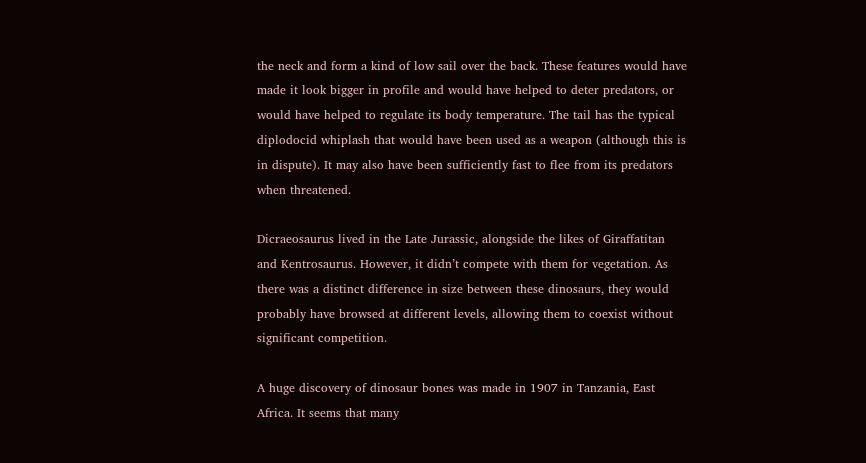the neck and form a kind of low sail over the back. These features would have made it look bigger in profile and would have helped to deter predators, or would have helped to regulate its body temperature. The tail has the typical diplodocid whiplash that would have been used as a weapon (although this is in dispute). It may also have been sufficiently fast to flee from its predators when threatened.

Dicraeosaurus lived in the Late Jurassic, alongside the likes of Giraffatitan and Kentrosaurus. However, it didn’t compete with them for vegetation. As there was a distinct difference in size between these dinosaurs, they would probably have browsed at different levels, allowing them to coexist without significant competition.

A huge discovery of dinosaur bones was made in 1907 in Tanzania, East Africa. It seems that many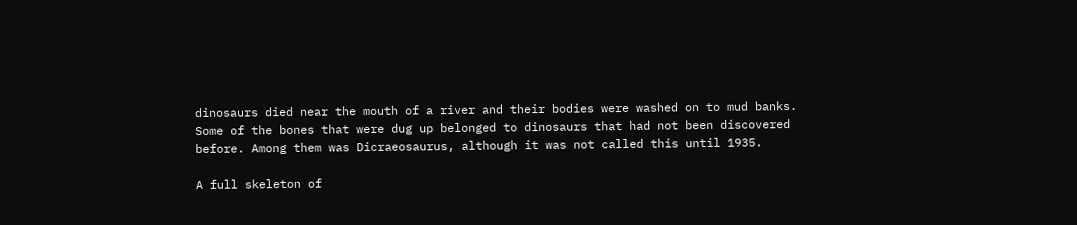dinosaurs died near the mouth of a river and their bodies were washed on to mud banks. Some of the bones that were dug up belonged to dinosaurs that had not been discovered before. Among them was Dicraeosaurus, although it was not called this until 1935.

A full skeleton of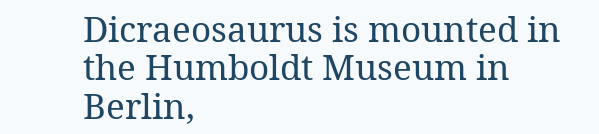Dicraeosaurus is mounted in the Humboldt Museum in Berlin,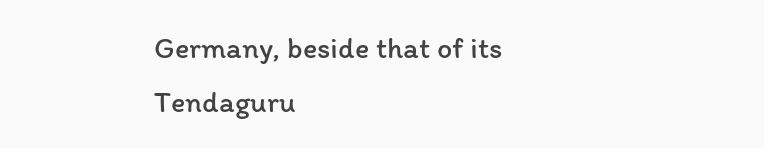Germany, beside that of its Tendaguru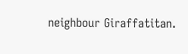neighbour Giraffatitan.